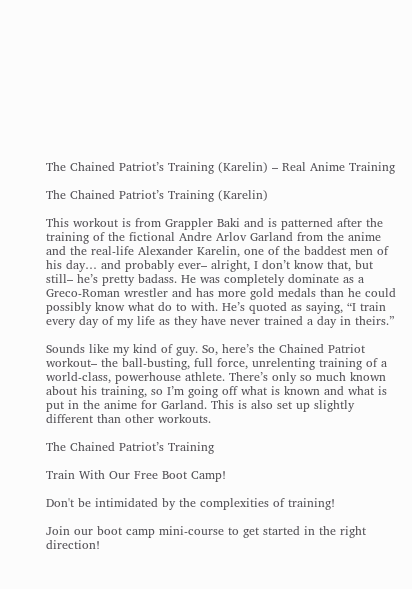The Chained Patriot’s Training (Karelin) – Real Anime Training

The Chained Patriot’s Training (Karelin)

This workout is from Grappler Baki and is patterned after the training of the fictional Andre Arlov Garland from the anime and the real-life Alexander Karelin, one of the baddest men of his day… and probably ever– alright, I don’t know that, but still– he’s pretty badass. He was completely dominate as a Greco-Roman wrestler and has more gold medals than he could possibly know what do to with. He’s quoted as saying, “I train every day of my life as they have never trained a day in theirs.”

Sounds like my kind of guy. So, here’s the Chained Patriot workout– the ball-busting, full force, unrelenting training of a world-class, powerhouse athlete. There’s only so much known about his training, so I’m going off what is known and what is put in the anime for Garland. This is also set up slightly different than other workouts.

The Chained Patriot’s Training

Train With Our Free Boot Camp!

Don't be intimidated by the complexities of training!

Join our boot camp mini-course to get started in the right direction!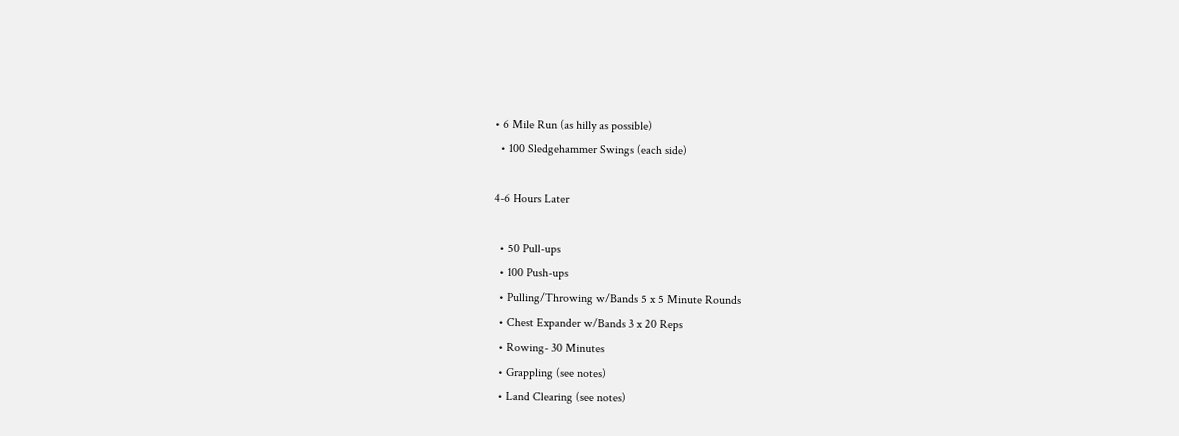• 6 Mile Run (as hilly as possible)
  • 100 Sledgehammer Swings (each side)

4-6 Hours Later

  • 50 Pull-ups
  • 100 Push-ups
  • Pulling/Throwing w/Bands 5 x 5 Minute Rounds
  • Chest Expander w/Bands 3 x 20 Reps
  • Rowing- 30 Minutes
  • Grappling (see notes)
  • Land Clearing (see notes)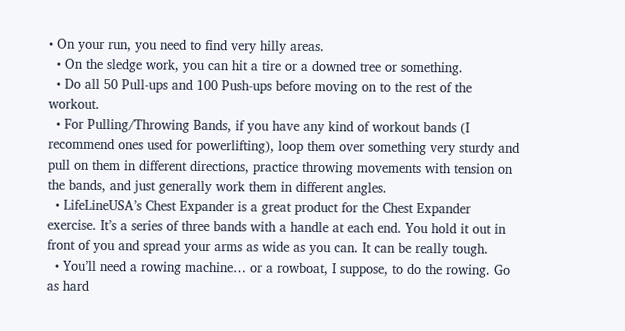• On your run, you need to find very hilly areas.
  • On the sledge work, you can hit a tire or a downed tree or something.
  • Do all 50 Pull-ups and 100 Push-ups before moving on to the rest of the workout.
  • For Pulling/Throwing Bands, if you have any kind of workout bands (I recommend ones used for powerlifting), loop them over something very sturdy and pull on them in different directions, practice throwing movements with tension on the bands, and just generally work them in different angles.
  • LifeLineUSA’s Chest Expander is a great product for the Chest Expander exercise. It’s a series of three bands with a handle at each end. You hold it out in front of you and spread your arms as wide as you can. It can be really tough.
  • You’ll need a rowing machine… or a rowboat, I suppose, to do the rowing. Go as hard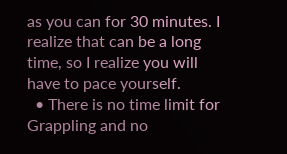as you can for 30 minutes. I realize that can be a long time, so I realize you will have to pace yourself.
  • There is no time limit for Grappling and no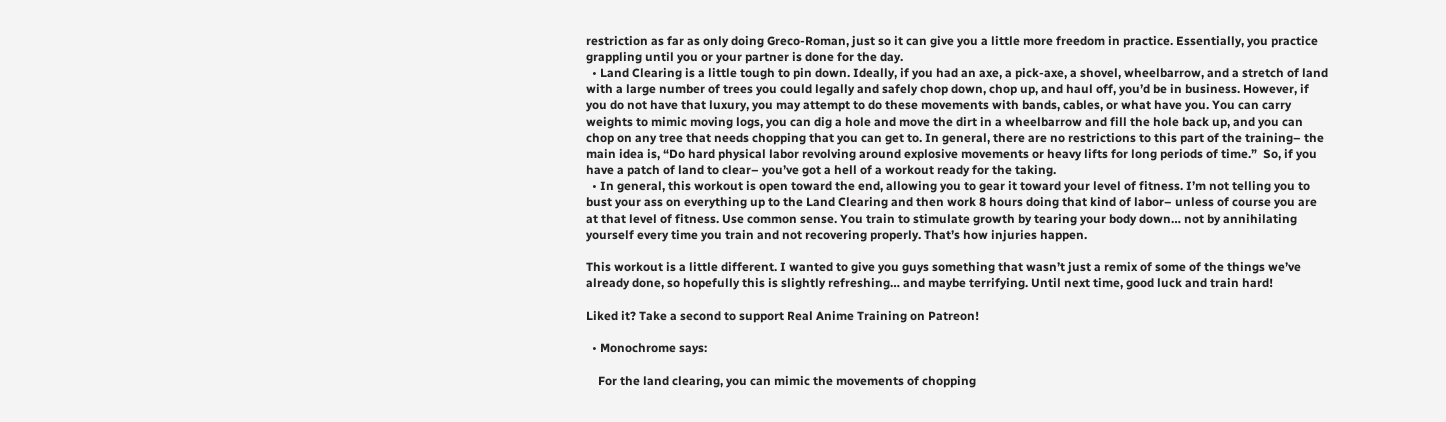restriction as far as only doing Greco-Roman, just so it can give you a little more freedom in practice. Essentially, you practice grappling until you or your partner is done for the day.
  • Land Clearing is a little tough to pin down. Ideally, if you had an axe, a pick-axe, a shovel, wheelbarrow, and a stretch of land with a large number of trees you could legally and safely chop down, chop up, and haul off, you’d be in business. However, if you do not have that luxury, you may attempt to do these movements with bands, cables, or what have you. You can carry weights to mimic moving logs, you can dig a hole and move the dirt in a wheelbarrow and fill the hole back up, and you can chop on any tree that needs chopping that you can get to. In general, there are no restrictions to this part of the training– the main idea is, “Do hard physical labor revolving around explosive movements or heavy lifts for long periods of time.”  So, if you have a patch of land to clear– you’ve got a hell of a workout ready for the taking.
  • In general, this workout is open toward the end, allowing you to gear it toward your level of fitness. I’m not telling you to bust your ass on everything up to the Land Clearing and then work 8 hours doing that kind of labor– unless of course you are at that level of fitness. Use common sense. You train to stimulate growth by tearing your body down… not by annihilating yourself every time you train and not recovering properly. That’s how injuries happen.

This workout is a little different. I wanted to give you guys something that wasn’t just a remix of some of the things we’ve already done, so hopefully this is slightly refreshing… and maybe terrifying. Until next time, good luck and train hard!

Liked it? Take a second to support Real Anime Training on Patreon!

  • Monochrome says:

    For the land clearing, you can mimic the movements of chopping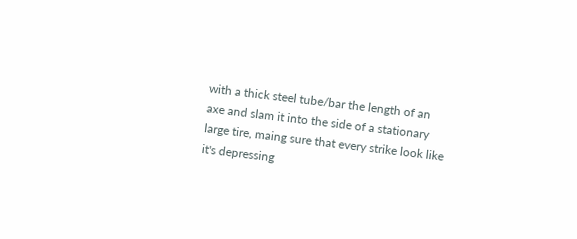with a thick steel tube/bar the length of an axe and slam it into the side of a stationary large tire, maing sure that every strike look like it's depressing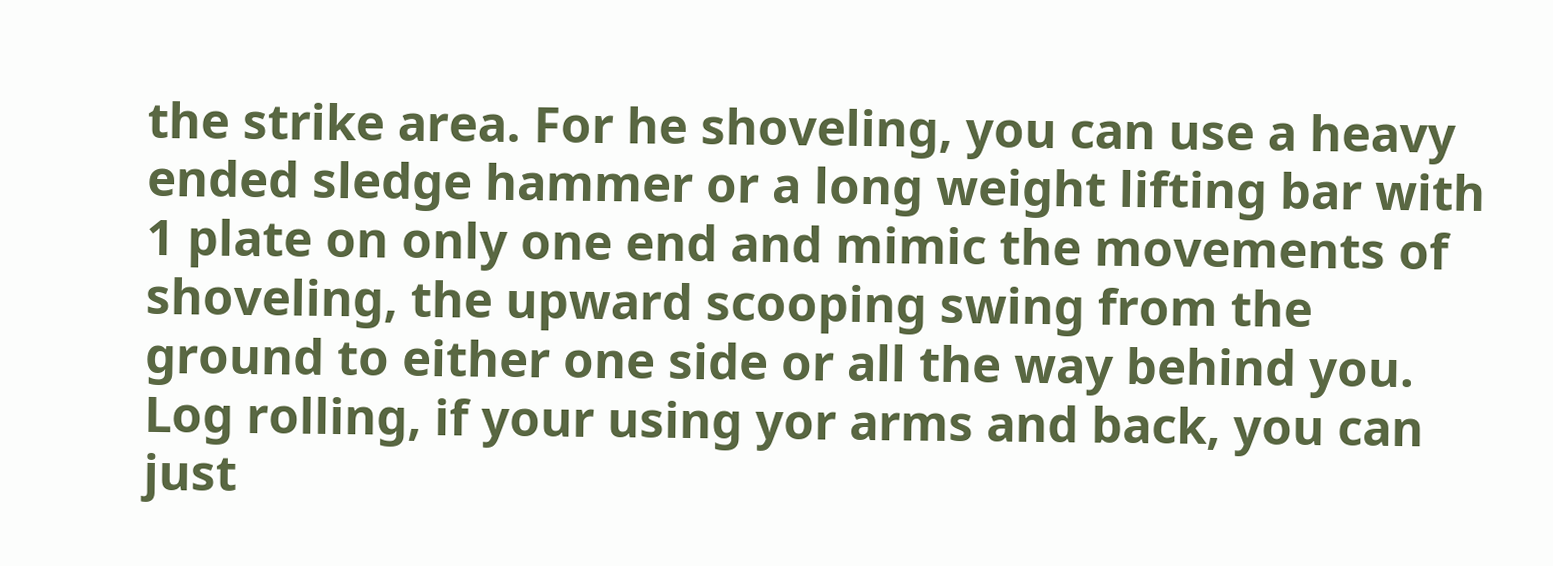the strike area. For he shoveling, you can use a heavy ended sledge hammer or a long weight lifting bar with 1 plate on only one end and mimic the movements of shoveling, the upward scooping swing from the ground to either one side or all the way behind you. Log rolling, if your using yor arms and back, you can just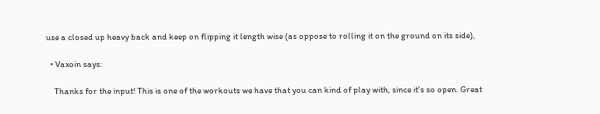use a closed up heavy back and keep on flipping it length wise (as oppose to rolling it on the ground on its side),

  • Vaxoin says:

    Thanks for the input! This is one of the workouts we have that you can kind of play with, since it's so open. Great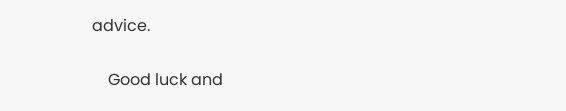advice.

    Good luck and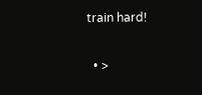train hard!

  • >